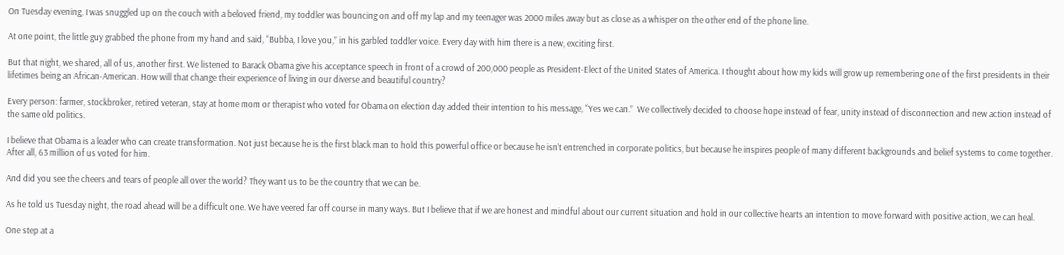On Tuesday evening, I was snuggled up on the couch with a beloved friend, my toddler was bouncing on and off my lap and my teenager was 2000 miles away but as close as a whisper on the other end of the phone line.

At one point, the little guy grabbed the phone from my hand and said, “Bubba, I love you,” in his garbled toddler voice. Every day with him there is a new, exciting first.

But that night, we shared, all of us, another first. We listened to Barack Obama give his acceptance speech in front of a crowd of 200,000 people as President-Elect of the United States of America. I thought about how my kids will grow up remembering one of the first presidents in their lifetimes being an African-American. How will that change their experience of living in our diverse and beautiful country?

Every person: farmer, stockbroker, retired veteran, stay at home mom or therapist who voted for Obama on election day added their intention to his message, “Yes we can.”  We collectively decided to choose hope instead of fear, unity instead of disconnection and new action instead of the same old politics.

I believe that Obama is a leader who can create transformation. Not just because he is the first black man to hold this powerful office or because he isn’t entrenched in corporate politics, but because he inspires people of many different backgrounds and belief systems to come together. After all, 63 million of us voted for him.

And did you see the cheers and tears of people all over the world? They want us to be the country that we can be.

As he told us Tuesday night, the road ahead will be a difficult one. We have veered far off course in many ways. But I believe that if we are honest and mindful about our current situation and hold in our collective hearts an intention to move forward with positive action, we can heal.

One step at a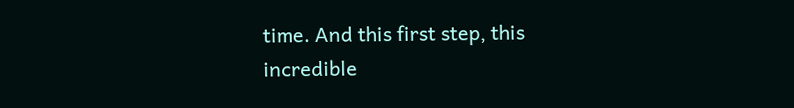time. And this first step, this incredible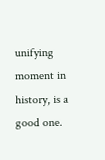unifying moment in history, is a good one.